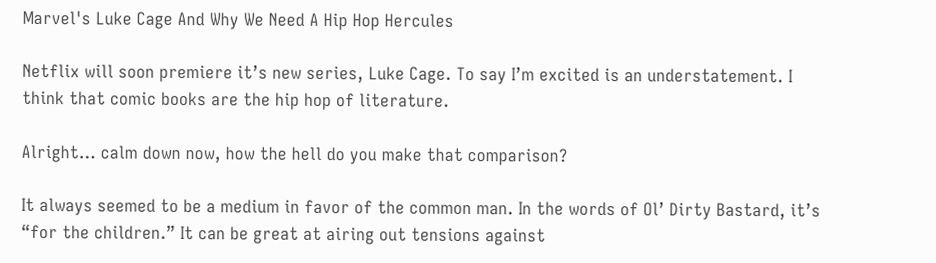Marvel's Luke Cage And Why We Need A Hip Hop Hercules

Netflix will soon premiere it’s new series, Luke Cage. To say I’m excited is an understatement. I think that comic books are the hip hop of literature.

Alright… calm down now, how the hell do you make that comparison?

It always seemed to be a medium in favor of the common man. In the words of Ol’ Dirty Bastard, it’s “for the children.” It can be great at airing out tensions against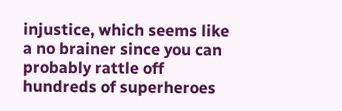injustice, which seems like a no brainer since you can probably rattle off hundreds of superheroes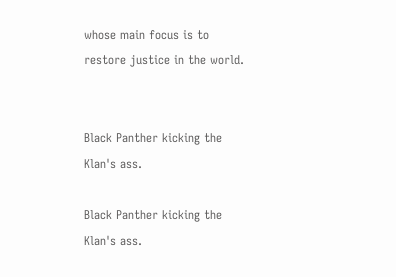whose main focus is to restore justice in the world.


Black Panther kicking the Klan's ass.

Black Panther kicking the Klan's ass.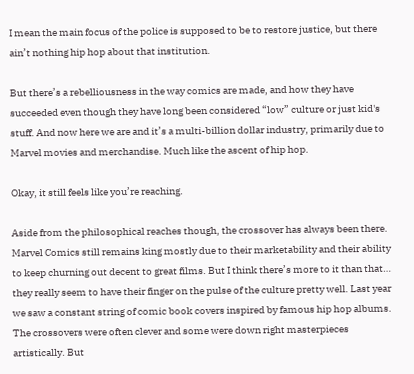I mean the main focus of the police is supposed to be to restore justice, but there ain’t nothing hip hop about that institution.

But there’s a rebelliousness in the way comics are made, and how they have succeeded even though they have long been considered “low” culture or just kid's stuff. And now here we are and it’s a multi-billion dollar industry, primarily due to Marvel movies and merchandise. Much like the ascent of hip hop.

Okay, it still feels like you’re reaching.

Aside from the philosophical reaches though, the crossover has always been there. Marvel Comics still remains king mostly due to their marketability and their ability to keep churning out decent to great films. But I think there’s more to it than that… they really seem to have their finger on the pulse of the culture pretty well. Last year we saw a constant string of comic book covers inspired by famous hip hop albums. The crossovers were often clever and some were down right masterpieces artistically. But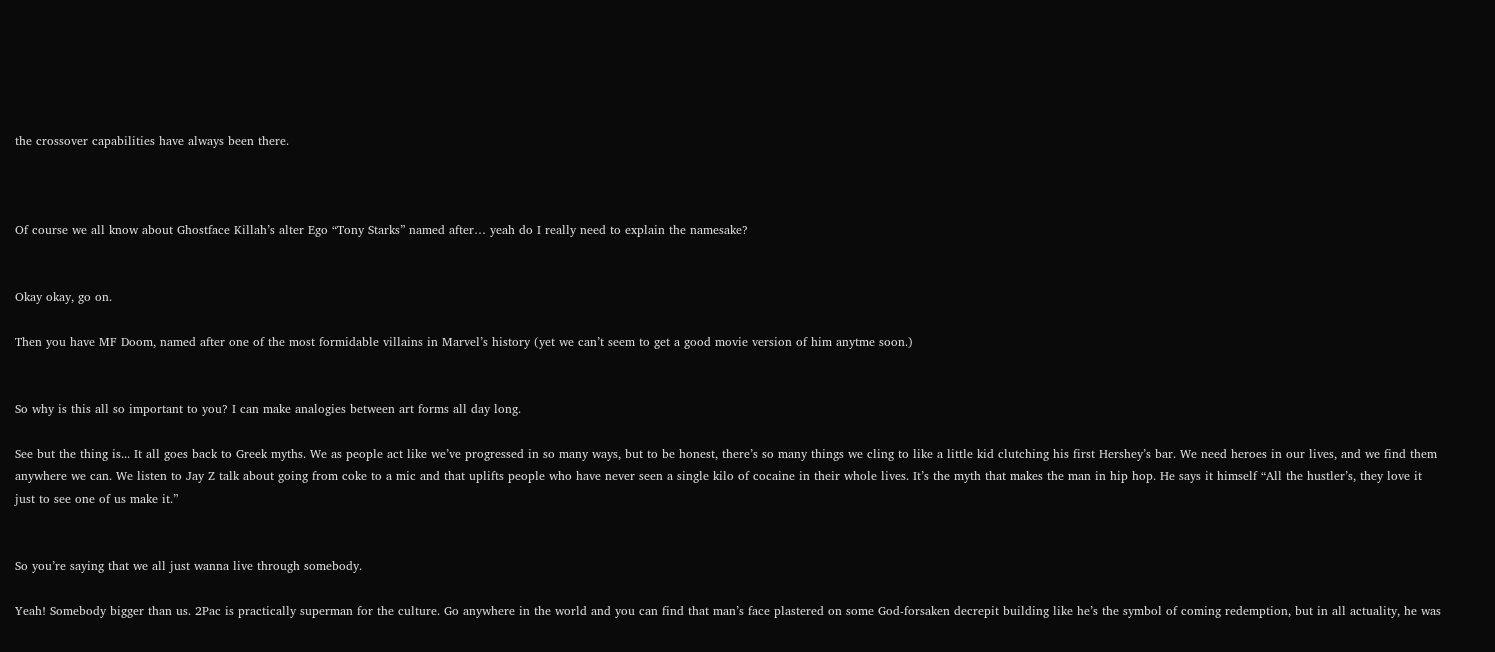the crossover capabilities have always been there.



Of course we all know about Ghostface Killah’s alter Ego “Tony Starks” named after… yeah do I really need to explain the namesake?


Okay okay, go on.

Then you have MF Doom, named after one of the most formidable villains in Marvel’s history (yet we can’t seem to get a good movie version of him anytme soon.)


So why is this all so important to you? I can make analogies between art forms all day long.

See but the thing is... It all goes back to Greek myths. We as people act like we’ve progressed in so many ways, but to be honest, there’s so many things we cling to like a little kid clutching his first Hershey’s bar. We need heroes in our lives, and we find them anywhere we can. We listen to Jay Z talk about going from coke to a mic and that uplifts people who have never seen a single kilo of cocaine in their whole lives. It’s the myth that makes the man in hip hop. He says it himself “All the hustler’s, they love it just to see one of us make it.”


So you’re saying that we all just wanna live through somebody.

Yeah! Somebody bigger than us. 2Pac is practically superman for the culture. Go anywhere in the world and you can find that man’s face plastered on some God-forsaken decrepit building like he’s the symbol of coming redemption, but in all actuality, he was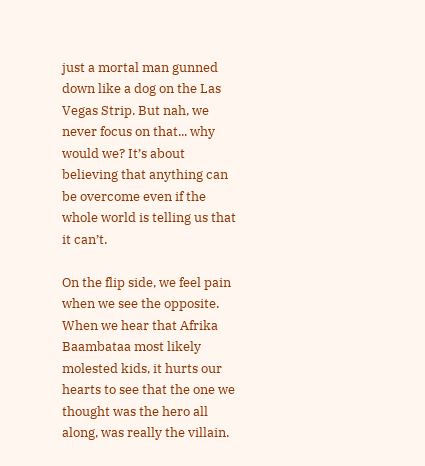just a mortal man gunned down like a dog on the Las Vegas Strip. But nah, we never focus on that... why would we? It’s about believing that anything can be overcome even if the whole world is telling us that it can’t.

On the flip side, we feel pain when we see the opposite. When we hear that Afrika Baambataa most likely molested kids, it hurts our hearts to see that the one we thought was the hero all along, was really the villain.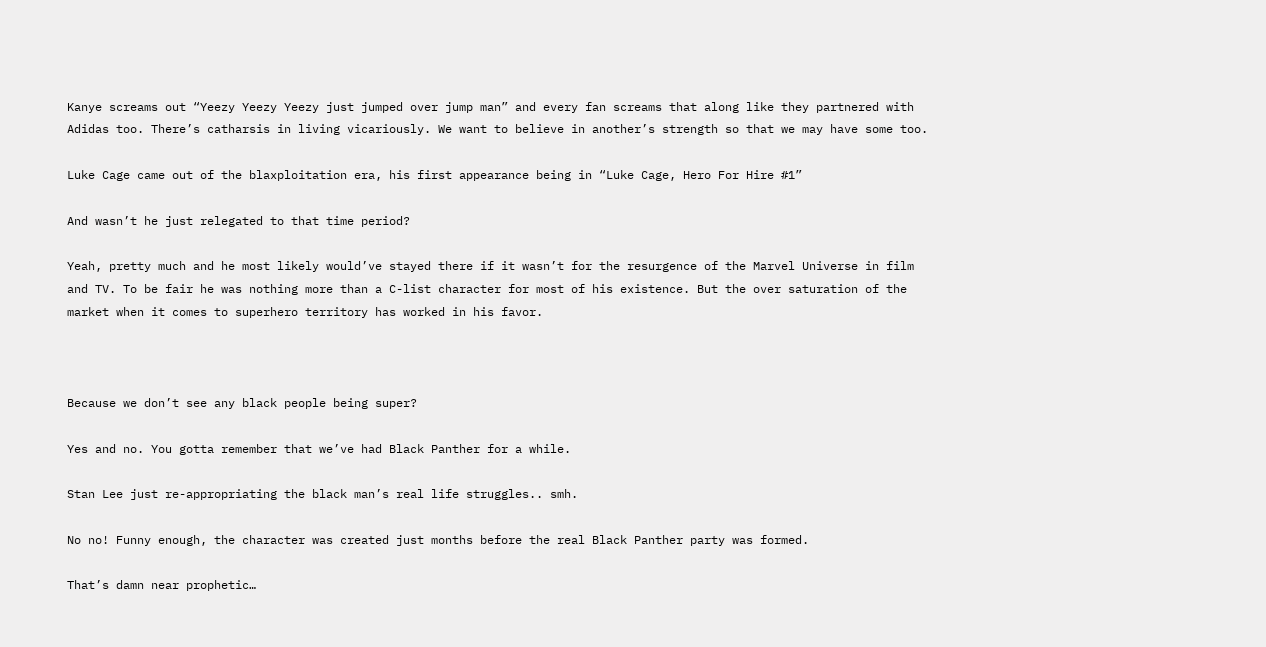Kanye screams out “Yeezy Yeezy Yeezy just jumped over jump man” and every fan screams that along like they partnered with Adidas too. There’s catharsis in living vicariously. We want to believe in another’s strength so that we may have some too.

Luke Cage came out of the blaxploitation era, his first appearance being in “Luke Cage, Hero For Hire #1”

And wasn’t he just relegated to that time period?

Yeah, pretty much and he most likely would’ve stayed there if it wasn’t for the resurgence of the Marvel Universe in film and TV. To be fair he was nothing more than a C-list character for most of his existence. But the over saturation of the market when it comes to superhero territory has worked in his favor.



Because we don’t see any black people being super?

Yes and no. You gotta remember that we’ve had Black Panther for a while.

Stan Lee just re-appropriating the black man’s real life struggles.. smh.

No no! Funny enough, the character was created just months before the real Black Panther party was formed.

That’s damn near prophetic…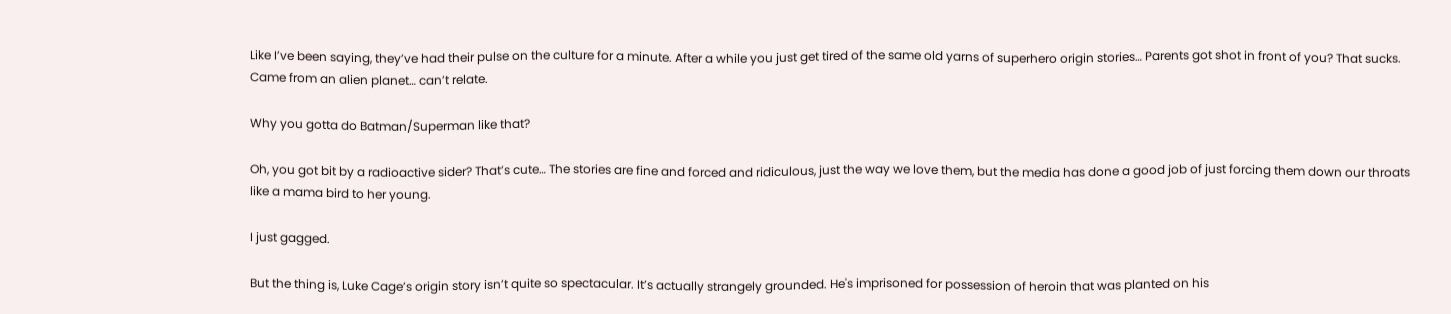Like I’ve been saying, they’ve had their pulse on the culture for a minute. After a while you just get tired of the same old yarns of superhero origin stories… Parents got shot in front of you? That sucks. Came from an alien planet… can’t relate.

Why you gotta do Batman/Superman like that?

Oh, you got bit by a radioactive sider? That’s cute… The stories are fine and forced and ridiculous, just the way we love them, but the media has done a good job of just forcing them down our throats like a mama bird to her young.

I just gagged.

But the thing is, Luke Cage’s origin story isn’t quite so spectacular. It’s actually strangely grounded. He's imprisoned for possession of heroin that was planted on his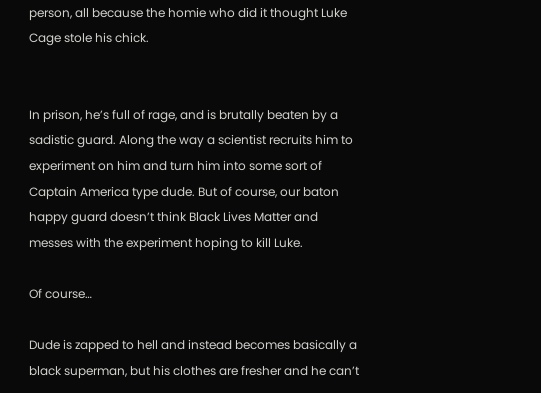person, all because the homie who did it thought Luke Cage stole his chick.


In prison, he’s full of rage, and is brutally beaten by a sadistic guard. Along the way a scientist recruits him to experiment on him and turn him into some sort of Captain America type dude. But of course, our baton happy guard doesn’t think Black Lives Matter and messes with the experiment hoping to kill Luke.

Of course…

Dude is zapped to hell and instead becomes basically a black superman, but his clothes are fresher and he can’t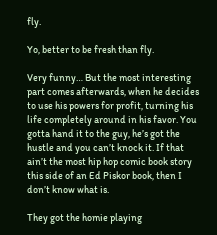fly.

Yo, better to be fresh than fly.

Very funny… But the most interesting part comes afterwards, when he decides to use his powers for profit, turning his life completely around in his favor. You gotta hand it to the guy, he’s got the hustle and you can’t knock it. If that ain’t the most hip hop comic book story this side of an Ed Piskor book, then I don’t know what is.

They got the homie playing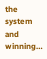the system and winning…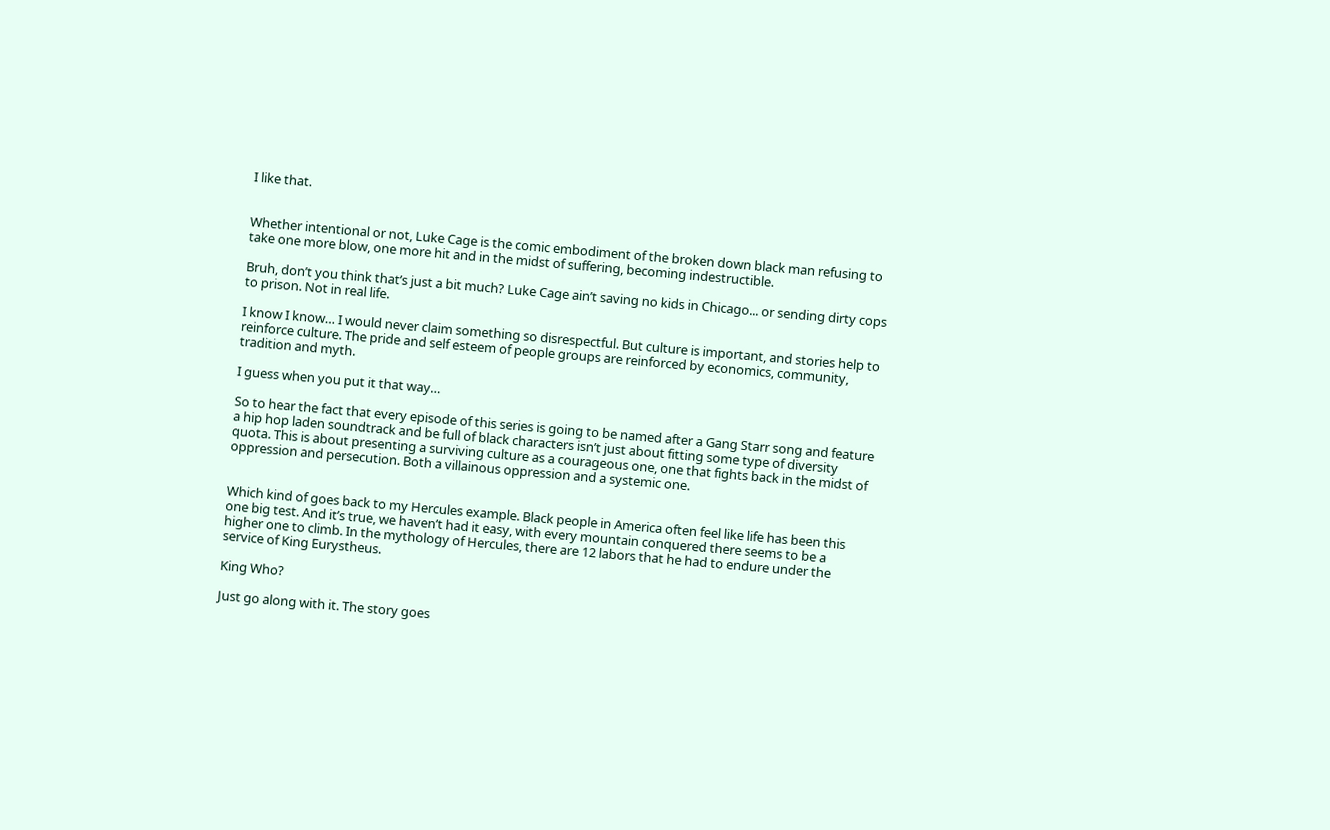I like that.


Whether intentional or not, Luke Cage is the comic embodiment of the broken down black man refusing to take one more blow, one more hit and in the midst of suffering, becoming indestructible.

Bruh, don’t you think that’s just a bit much? Luke Cage ain’t saving no kids in Chicago... or sending dirty cops to prison. Not in real life.

I know I know… I would never claim something so disrespectful. But culture is important, and stories help to reinforce culture. The pride and self esteem of people groups are reinforced by economics, community, tradition and myth.

I guess when you put it that way…

So to hear the fact that every episode of this series is going to be named after a Gang Starr song and feature a hip hop laden soundtrack and be full of black characters isn’t just about fitting some type of diversity quota. This is about presenting a surviving culture as a courageous one, one that fights back in the midst of oppression and persecution. Both a villainous oppression and a systemic one.


Which kind of goes back to my Hercules example. Black people in America often feel like life has been this one big test. And it’s true, we haven’t had it easy, with every mountain conquered there seems to be a higher one to climb. In the mythology of Hercules, there are 12 labors that he had to endure under the service of King Eurystheus.

King Who?

Just go along with it. The story goes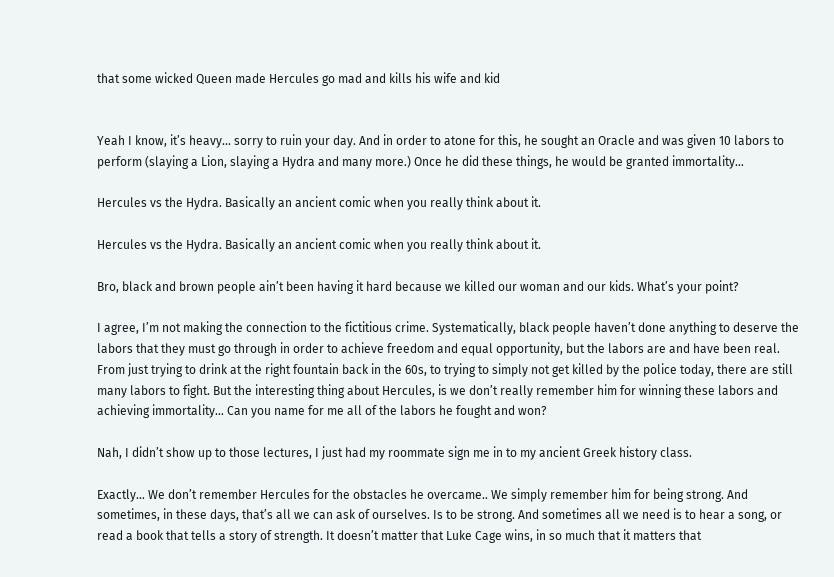that some wicked Queen made Hercules go mad and kills his wife and kid


Yeah I know, it’s heavy… sorry to ruin your day. And in order to atone for this, he sought an Oracle and was given 10 labors to perform (slaying a Lion, slaying a Hydra and many more.) Once he did these things, he would be granted immortality…

Hercules vs the Hydra. Basically an ancient comic when you really think about it.

Hercules vs the Hydra. Basically an ancient comic when you really think about it.

Bro, black and brown people ain’t been having it hard because we killed our woman and our kids. What’s your point?

I agree, I’m not making the connection to the fictitious crime. Systematically, black people haven’t done anything to deserve the labors that they must go through in order to achieve freedom and equal opportunity, but the labors are and have been real. From just trying to drink at the right fountain back in the 60s, to trying to simply not get killed by the police today, there are still many labors to fight. But the interesting thing about Hercules, is we don’t really remember him for winning these labors and achieving immortality… Can you name for me all of the labors he fought and won?

Nah, I didn’t show up to those lectures, I just had my roommate sign me in to my ancient Greek history class.

Exactly… We don’t remember Hercules for the obstacles he overcame.. We simply remember him for being strong. And sometimes, in these days, that’s all we can ask of ourselves. Is to be strong. And sometimes all we need is to hear a song, or read a book that tells a story of strength. It doesn’t matter that Luke Cage wins, in so much that it matters that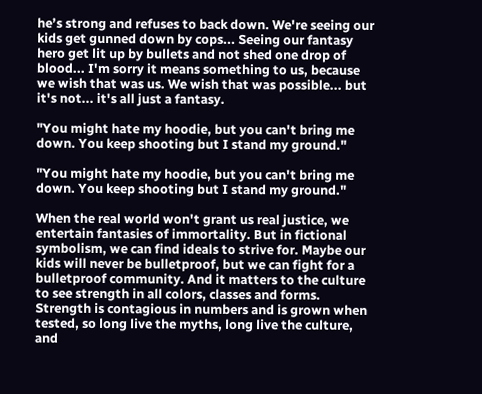he’s strong and refuses to back down. We're seeing our kids get gunned down by cops... Seeing our fantasy hero get lit up by bullets and not shed one drop of blood... I'm sorry it means something to us, because we wish that was us. We wish that was possible... but it's not... it's all just a fantasy.

"You might hate my hoodie, but you can't bring me down. You keep shooting but I stand my ground."

"You might hate my hoodie, but you can't bring me down. You keep shooting but I stand my ground."

When the real world won't grant us real justice, we entertain fantasies of immortality. But in fictional symbolism, we can find ideals to strive for. Maybe our kids will never be bulletproof, but we can fight for a bulletproof community. And it matters to the culture to see strength in all colors, classes and forms. Strength is contagious in numbers and is grown when tested, so long live the myths, long live the culture, and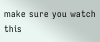make sure you watch this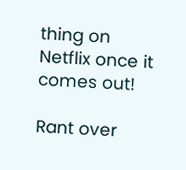thing on Netflix once it comes out!

Rant over